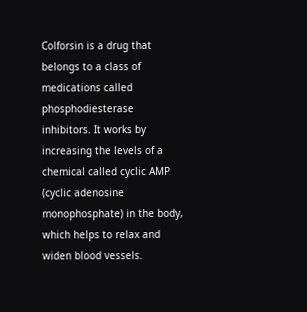Colforsin is a drug that belongs to a class of medications called phosphodiesterase inhibitors. It works by increasing the levels of a chemical called cyclic AMP (cyclic adenosine monophosphate) in the body, which helps to relax and widen blood vessels.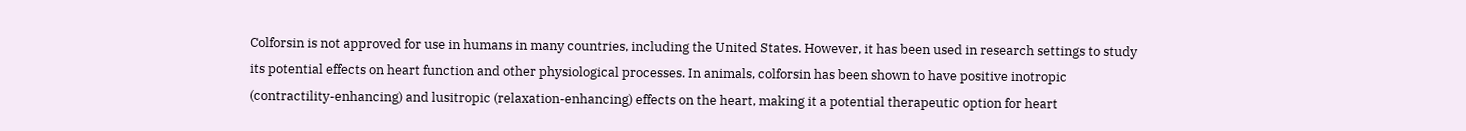Colforsin is not approved for use in humans in many countries, including the United States. However, it has been used in research settings to study its potential effects on heart function and other physiological processes. In animals, colforsin has been shown to have positive inotropic (contractility-enhancing) and lusitropic (relaxation-enhancing) effects on the heart, making it a potential therapeutic option for heart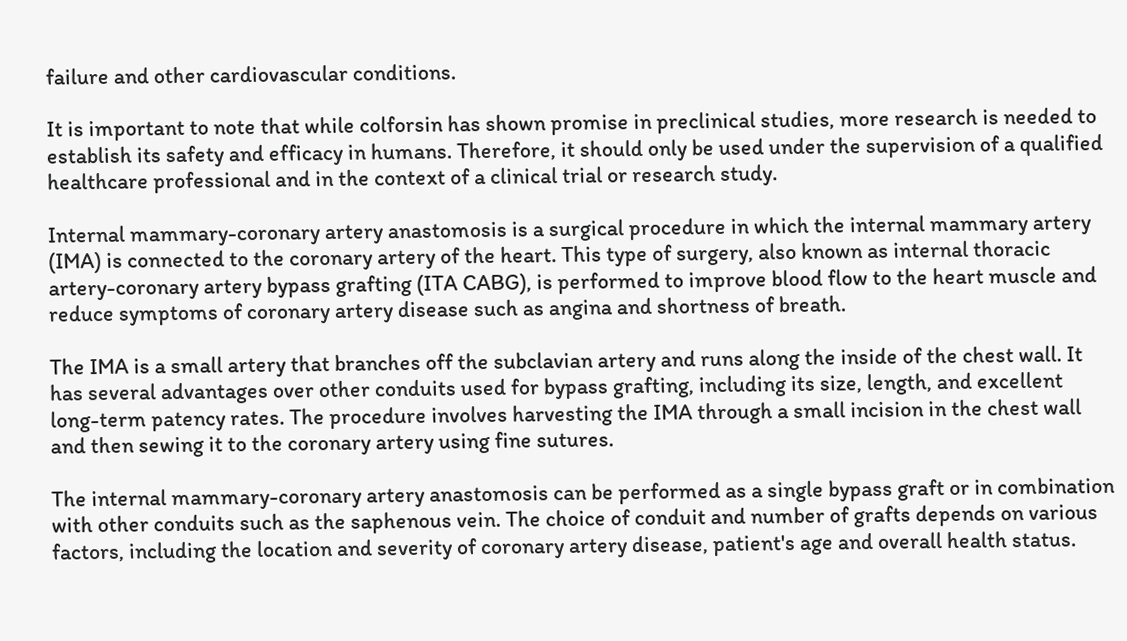failure and other cardiovascular conditions.

It is important to note that while colforsin has shown promise in preclinical studies, more research is needed to establish its safety and efficacy in humans. Therefore, it should only be used under the supervision of a qualified healthcare professional and in the context of a clinical trial or research study.

Internal mammary-coronary artery anastomosis is a surgical procedure in which the internal mammary artery (IMA) is connected to the coronary artery of the heart. This type of surgery, also known as internal thoracic artery-coronary artery bypass grafting (ITA CABG), is performed to improve blood flow to the heart muscle and reduce symptoms of coronary artery disease such as angina and shortness of breath.

The IMA is a small artery that branches off the subclavian artery and runs along the inside of the chest wall. It has several advantages over other conduits used for bypass grafting, including its size, length, and excellent long-term patency rates. The procedure involves harvesting the IMA through a small incision in the chest wall and then sewing it to the coronary artery using fine sutures.

The internal mammary-coronary artery anastomosis can be performed as a single bypass graft or in combination with other conduits such as the saphenous vein. The choice of conduit and number of grafts depends on various factors, including the location and severity of coronary artery disease, patient's age and overall health status.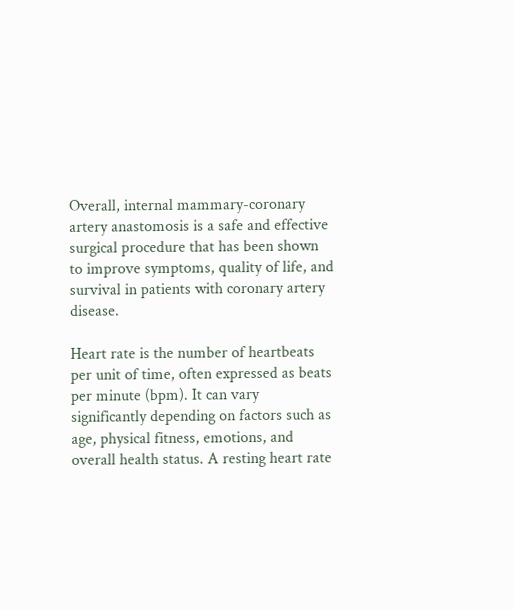Overall, internal mammary-coronary artery anastomosis is a safe and effective surgical procedure that has been shown to improve symptoms, quality of life, and survival in patients with coronary artery disease.

Heart rate is the number of heartbeats per unit of time, often expressed as beats per minute (bpm). It can vary significantly depending on factors such as age, physical fitness, emotions, and overall health status. A resting heart rate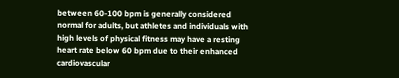between 60-100 bpm is generally considered normal for adults, but athletes and individuals with high levels of physical fitness may have a resting heart rate below 60 bpm due to their enhanced cardiovascular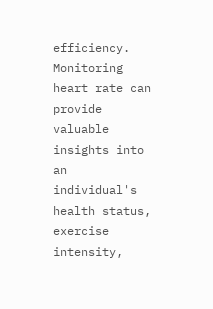efficiency. Monitoring heart rate can provide valuable insights into an individual's health status, exercise intensity,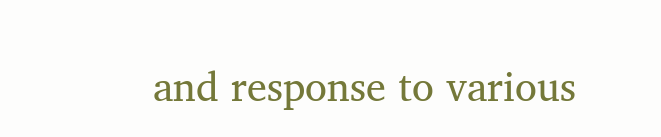and response to various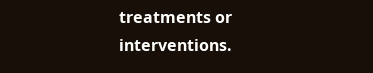treatments or interventions.